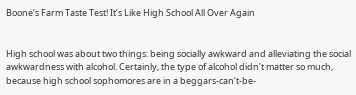Boone’s Farm Taste Test! It’s Like High School All Over Again


High school was about two things: being socially awkward and alleviating the social awkwardness with alcohol. Certainly, the type of alcohol didn’t matter so much, because high school sophomores are in a beggars-can’t-be-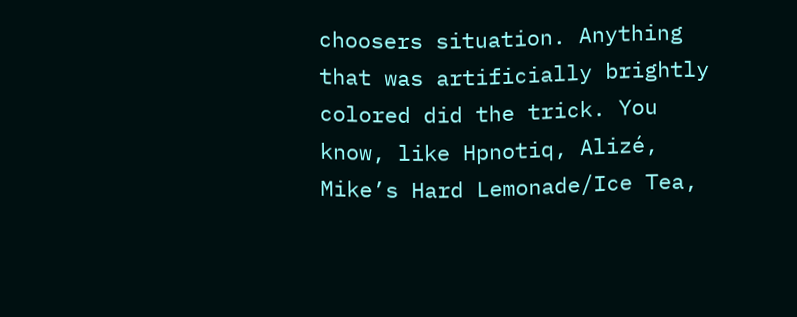choosers situation. Anything that was artificially brightly colored did the trick. You know, like Hpnotiq, Alizé, Mike’s Hard Lemonade/Ice Tea,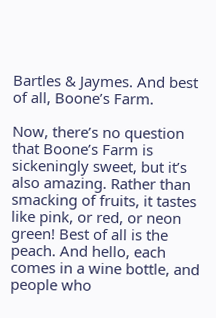Bartles & Jaymes. And best of all, Boone’s Farm.

Now, there’s no question that Boone’s Farm is sickeningly sweet, but it’s also amazing. Rather than smacking of fruits, it tastes like pink, or red, or neon green! Best of all is the peach. And hello, each comes in a wine bottle, and people who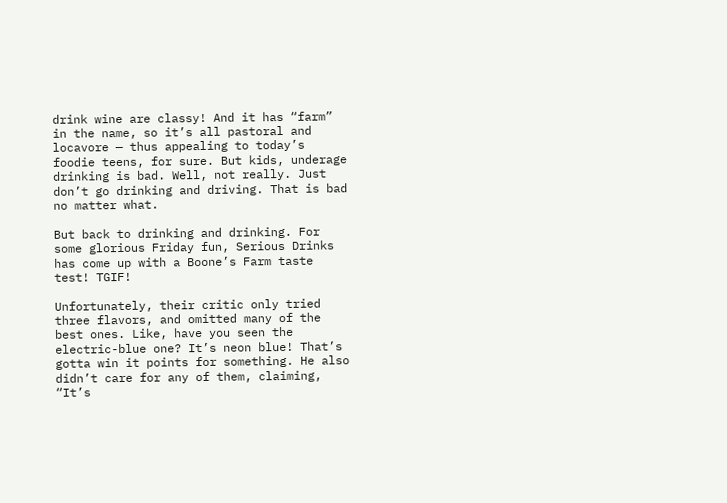drink wine are classy! And it has “farm” in the name, so it’s all pastoral and locavore — thus appealing to today’s foodie teens, for sure. But kids, underage drinking is bad. Well, not really. Just don’t go drinking and driving. That is bad no matter what.

But back to drinking and drinking. For some glorious Friday fun, Serious Drinks has come up with a Boone’s Farm taste test! TGIF!

Unfortunately, their critic only tried three flavors, and omitted many of the best ones. Like, have you seen the electric-blue one? It’s neon blue! That’s gotta win it points for something. He also didn’t care for any of them, claiming, “It’s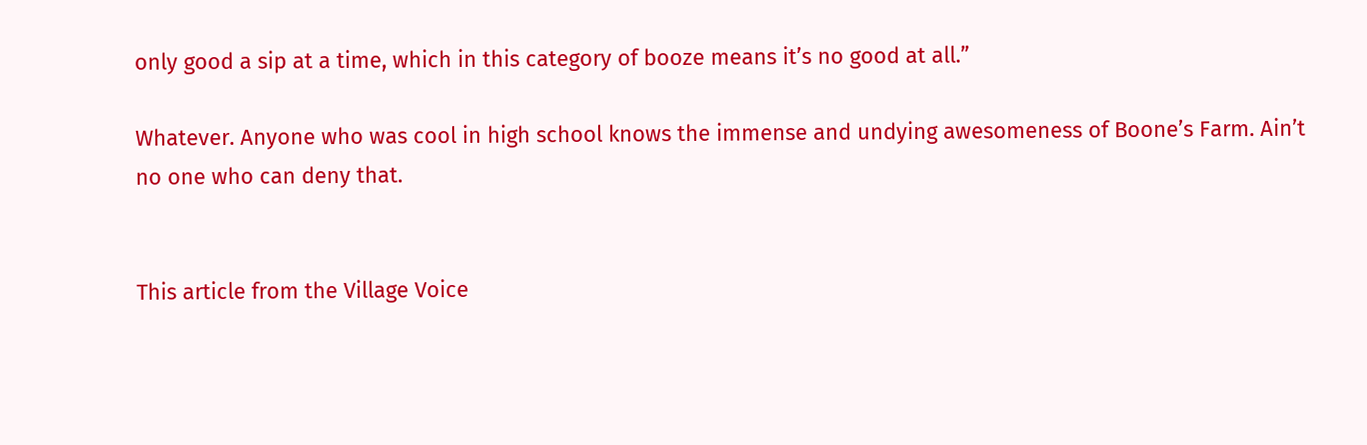only good a sip at a time, which in this category of booze means it’s no good at all.”

Whatever. Anyone who was cool in high school knows the immense and undying awesomeness of Boone’s Farm. Ain’t no one who can deny that.


This article from the Village Voice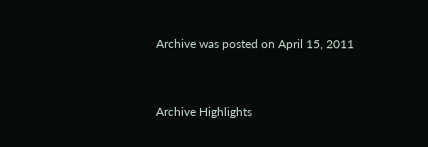Archive was posted on April 15, 2011


Archive Highlights